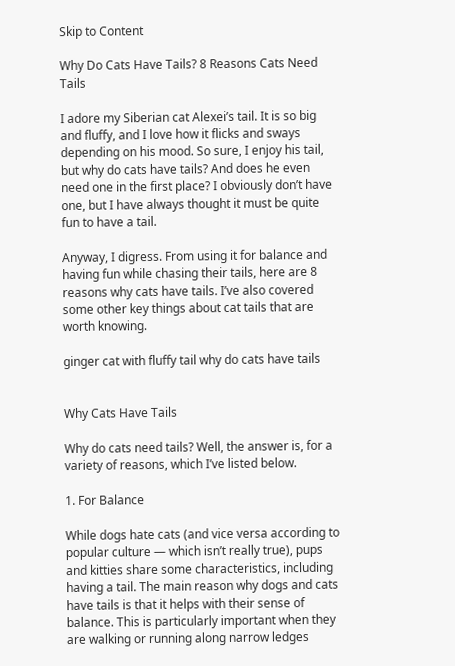Skip to Content

Why Do Cats Have Tails? 8 Reasons Cats Need Tails

I adore my Siberian cat Alexei’s tail. It is so big and fluffy, and I love how it flicks and sways depending on his mood. So sure, I enjoy his tail, but why do cats have tails? And does he even need one in the first place? I obviously don’t have one, but I have always thought it must be quite fun to have a tail.

Anyway, I digress. From using it for balance and having fun while chasing their tails, here are 8 reasons why cats have tails. I’ve also covered some other key things about cat tails that are worth knowing.

ginger cat with fluffy tail why do cats have tails


Why Cats Have Tails

Why do cats need tails? Well, the answer is, for a variety of reasons, which I’ve listed below.

1. For Balance

While dogs hate cats (and vice versa according to popular culture — which isn’t really true), pups and kitties share some characteristics, including having a tail. The main reason why dogs and cats have tails is that it helps with their sense of balance. This is particularly important when they are walking or running along narrow ledges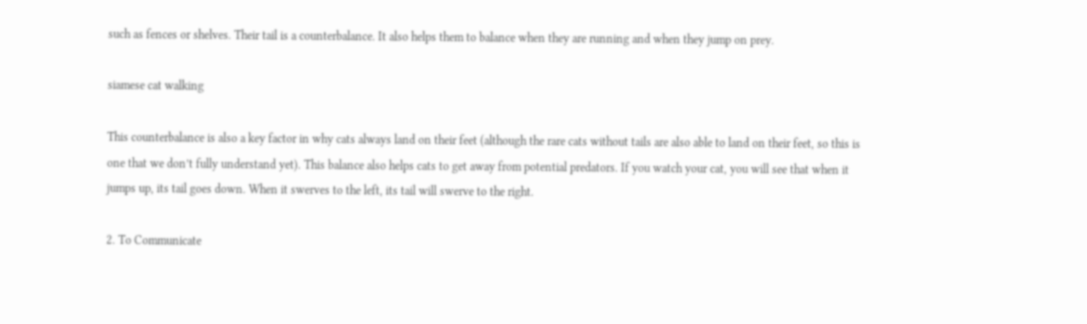such as fences or shelves. Their tail is a counterbalance. It also helps them to balance when they are running and when they jump on prey.

siamese cat walking

This counterbalance is also a key factor in why cats always land on their feet (although the rare cats without tails are also able to land on their feet, so this is one that we don’t fully understand yet). This balance also helps cats to get away from potential predators. If you watch your cat, you will see that when it jumps up, its tail goes down. When it swerves to the left, its tail will swerve to the right.

2. To Communicate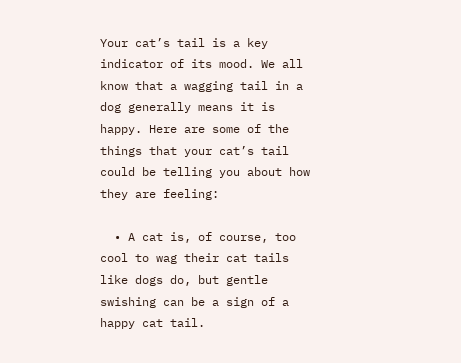Your cat’s tail is a key indicator of its mood. We all know that a wagging tail in a dog generally means it is happy. Here are some of the things that your cat’s tail could be telling you about how they are feeling:

  • A cat is, of course, too cool to wag their cat tails like dogs do, but gentle swishing can be a sign of a happy cat tail.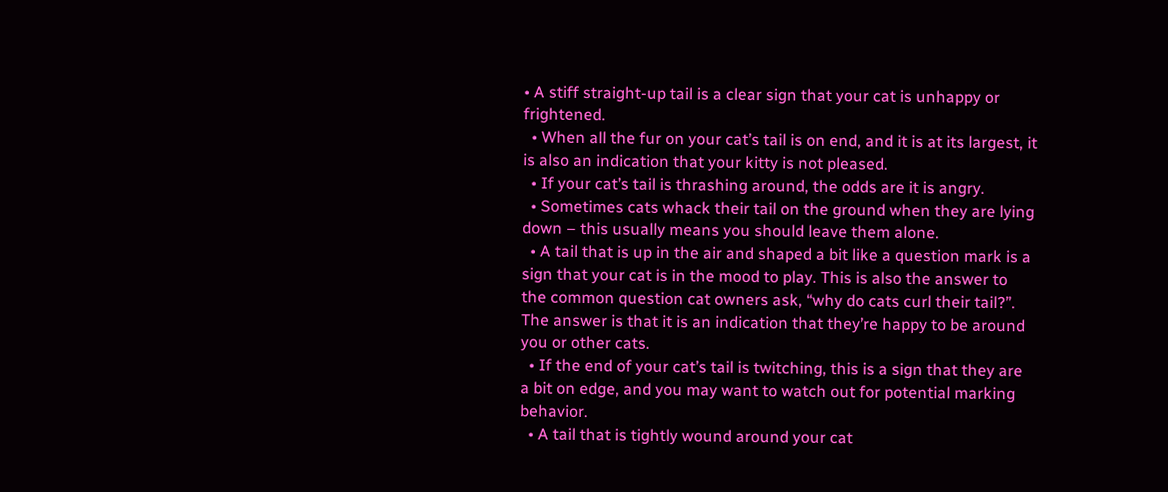• A stiff straight-up tail is a clear sign that your cat is unhappy or frightened.
  • When all the fur on your cat’s tail is on end, and it is at its largest, it is also an indication that your kitty is not pleased.
  • If your cat’s tail is thrashing around, the odds are it is angry.
  • Sometimes cats whack their tail on the ground when they are lying down – this usually means you should leave them alone.
  • A tail that is up in the air and shaped a bit like a question mark is a sign that your cat is in the mood to play. This is also the answer to the common question cat owners ask, “why do cats curl their tail?”. The answer is that it is an indication that they’re happy to be around you or other cats.
  • If the end of your cat’s tail is twitching, this is a sign that they are a bit on edge, and you may want to watch out for potential marking behavior.
  • A tail that is tightly wound around your cat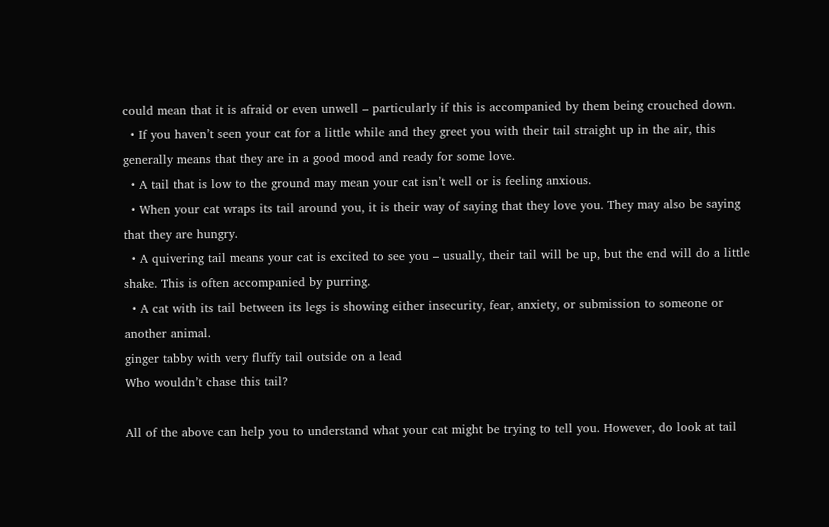could mean that it is afraid or even unwell – particularly if this is accompanied by them being crouched down.
  • If you haven’t seen your cat for a little while and they greet you with their tail straight up in the air, this generally means that they are in a good mood and ready for some love.
  • A tail that is low to the ground may mean your cat isn’t well or is feeling anxious.
  • When your cat wraps its tail around you, it is their way of saying that they love you. They may also be saying that they are hungry.
  • A quivering tail means your cat is excited to see you – usually, their tail will be up, but the end will do a little shake. This is often accompanied by purring.
  • A cat with its tail between its legs is showing either insecurity, fear, anxiety, or submission to someone or another animal.
ginger tabby with very fluffy tail outside on a lead
Who wouldn’t chase this tail?

All of the above can help you to understand what your cat might be trying to tell you. However, do look at tail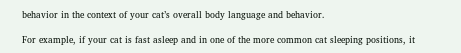behavior in the context of your cat’s overall body language and behavior.

For example, if your cat is fast asleep and in one of the more common cat sleeping positions, it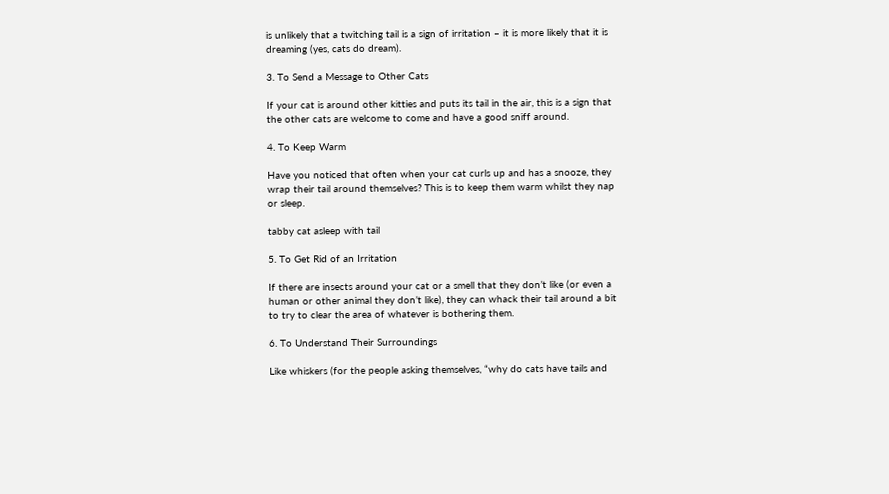is unlikely that a twitching tail is a sign of irritation – it is more likely that it is dreaming (yes, cats do dream).

3. To Send a Message to Other Cats

If your cat is around other kitties and puts its tail in the air, this is a sign that the other cats are welcome to come and have a good sniff around.

4. To Keep Warm

Have you noticed that often when your cat curls up and has a snooze, they wrap their tail around themselves? This is to keep them warm whilst they nap or sleep.

tabby cat asleep with tail

5. To Get Rid of an Irritation

If there are insects around your cat or a smell that they don’t like (or even a human or other animal they don’t like), they can whack their tail around a bit to try to clear the area of whatever is bothering them.

6. To Understand Their Surroundings

Like whiskers (for the people asking themselves, “why do cats have tails and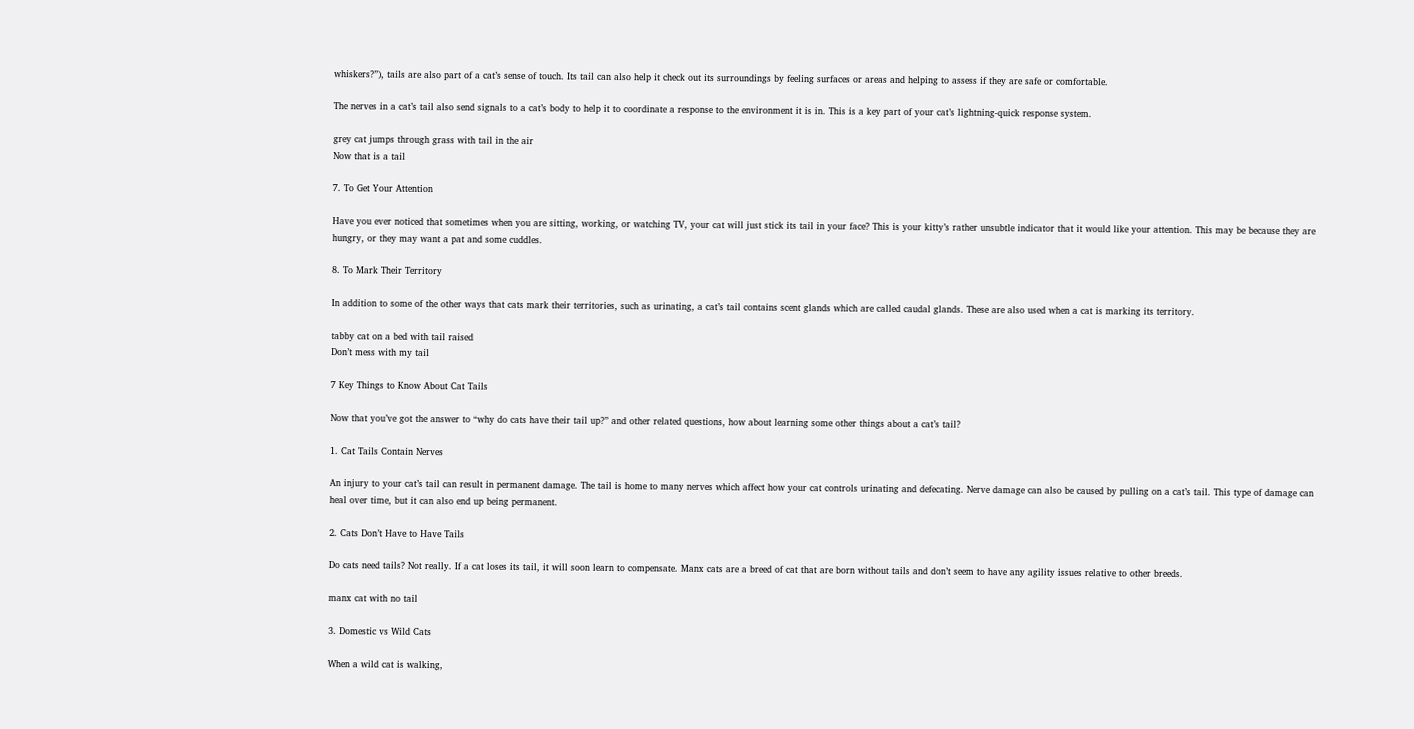whiskers?”), tails are also part of a cat’s sense of touch. Its tail can also help it check out its surroundings by feeling surfaces or areas and helping to assess if they are safe or comfortable.

The nerves in a cat’s tail also send signals to a cat’s body to help it to coordinate a response to the environment it is in. This is a key part of your cat’s lightning-quick response system.

grey cat jumps through grass with tail in the air
Now that is a tail

7. To Get Your Attention

Have you ever noticed that sometimes when you are sitting, working, or watching TV, your cat will just stick its tail in your face? This is your kitty’s rather unsubtle indicator that it would like your attention. This may be because they are hungry, or they may want a pat and some cuddles.

8. To Mark Their Territory

In addition to some of the other ways that cats mark their territories, such as urinating, a cat’s tail contains scent glands which are called caudal glands. These are also used when a cat is marking its territory.

tabby cat on a bed with tail raised
Don’t mess with my tail

7 Key Things to Know About Cat Tails

Now that you’ve got the answer to “why do cats have their tail up?” and other related questions, how about learning some other things about a cat’s tail?

1. Cat Tails Contain Nerves

An injury to your cat’s tail can result in permanent damage. The tail is home to many nerves which affect how your cat controls urinating and defecating. Nerve damage can also be caused by pulling on a cat’s tail. This type of damage can heal over time, but it can also end up being permanent.

2. Cats Don’t Have to Have Tails

Do cats need tails? Not really. If a cat loses its tail, it will soon learn to compensate. Manx cats are a breed of cat that are born without tails and don’t seem to have any agility issues relative to other breeds.

manx cat with no tail

3. Domestic vs Wild Cats

When a wild cat is walking,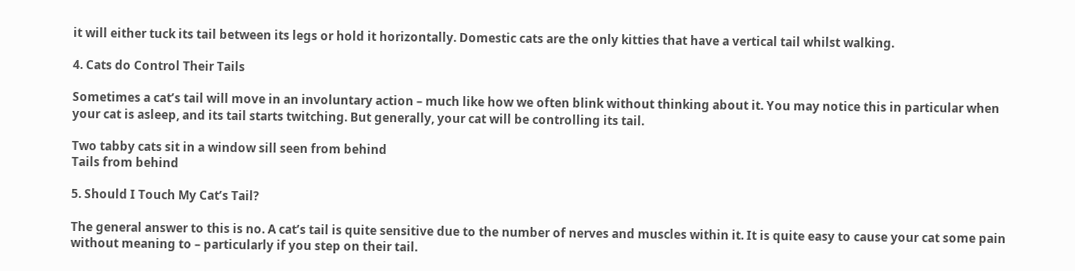it will either tuck its tail between its legs or hold it horizontally. Domestic cats are the only kitties that have a vertical tail whilst walking.

4. Cats do Control Their Tails

Sometimes a cat’s tail will move in an involuntary action – much like how we often blink without thinking about it. You may notice this in particular when your cat is asleep, and its tail starts twitching. But generally, your cat will be controlling its tail.

Two tabby cats sit in a window sill seen from behind
Tails from behind

5. Should I Touch My Cat’s Tail?

The general answer to this is no. A cat’s tail is quite sensitive due to the number of nerves and muscles within it. It is quite easy to cause your cat some pain without meaning to – particularly if you step on their tail.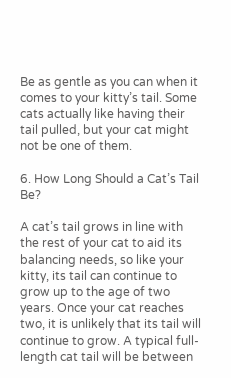Be as gentle as you can when it comes to your kitty’s tail. Some cats actually like having their tail pulled, but your cat might not be one of them.

6. How Long Should a Cat’s Tail Be?

A cat’s tail grows in line with the rest of your cat to aid its balancing needs, so like your kitty, its tail can continue to grow up to the age of two years. Once your cat reaches two, it is unlikely that its tail will continue to grow. A typical full-length cat tail will be between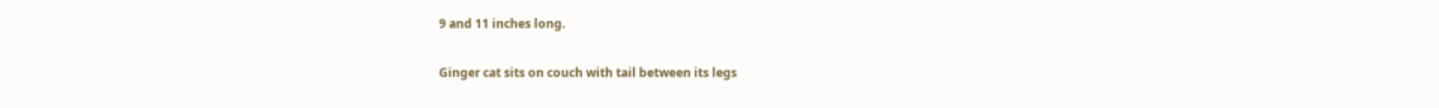9 and 11 inches long.

Ginger cat sits on couch with tail between its legs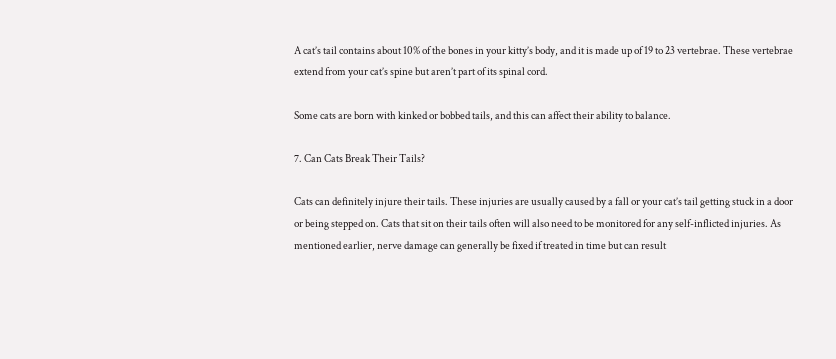A cat’s tail contains about 10% of the bones in your kitty’s body, and it is made up of 19 to 23 vertebrae. These vertebrae extend from your cat’s spine but aren’t part of its spinal cord.

Some cats are born with kinked or bobbed tails, and this can affect their ability to balance.

7. Can Cats Break Their Tails?

Cats can definitely injure their tails. These injuries are usually caused by a fall or your cat’s tail getting stuck in a door or being stepped on. Cats that sit on their tails often will also need to be monitored for any self-inflicted injuries. As mentioned earlier, nerve damage can generally be fixed if treated in time but can result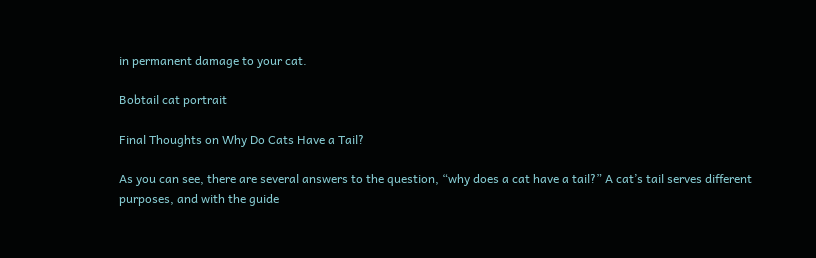in permanent damage to your cat.

Bobtail cat portrait

Final Thoughts on Why Do Cats Have a Tail?

As you can see, there are several answers to the question, “why does a cat have a tail?” A cat’s tail serves different purposes, and with the guide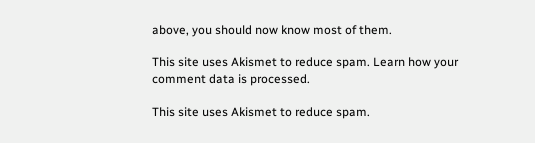above, you should now know most of them.

This site uses Akismet to reduce spam. Learn how your comment data is processed.

This site uses Akismet to reduce spam.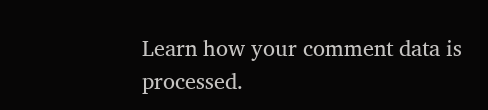Learn how your comment data is processed.